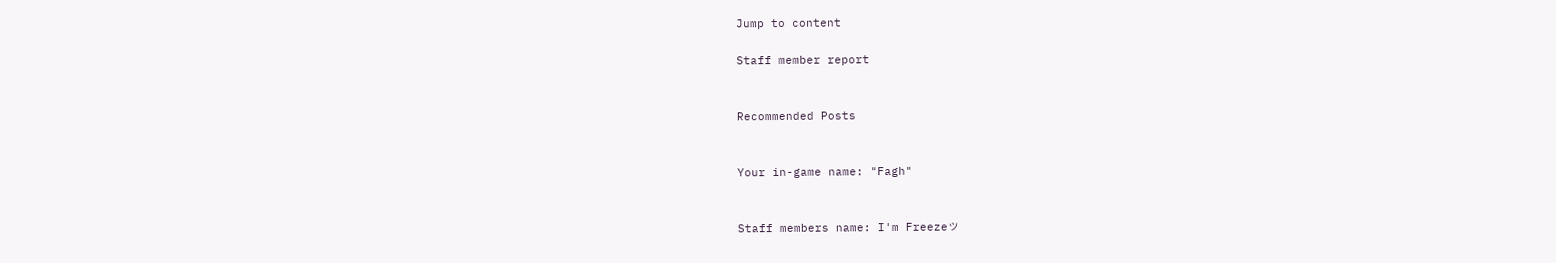Jump to content

Staff member report


Recommended Posts


Your in-game name: "Fagh"


Staff members name: I'm Freezeツ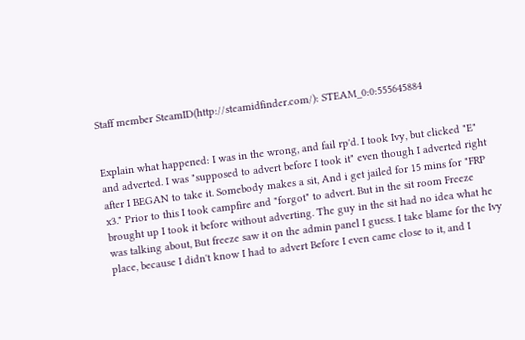Staff member SteamID(http://steamidfinder.com/): STEAM_0:0:555645884


Explain what happened: I was in the wrong, and fail rp'd. I took Ivy, but clicked "E" and adverted. I was "supposed to advert before I took it" even though I adverted right after I BEGAN to take it. Somebody makes a sit, And i get jailed for 15 mins for "FRP x3." Prior to this I took campfire and "forgot" to advert. But in the sit room Freeze brought up I took it before without adverting. The guy in the sit had no idea what he was talking about, But freeze saw it on the admin panel I guess. I take blame for the Ivy place, because I didn't know I had to advert Before I even came close to it, and I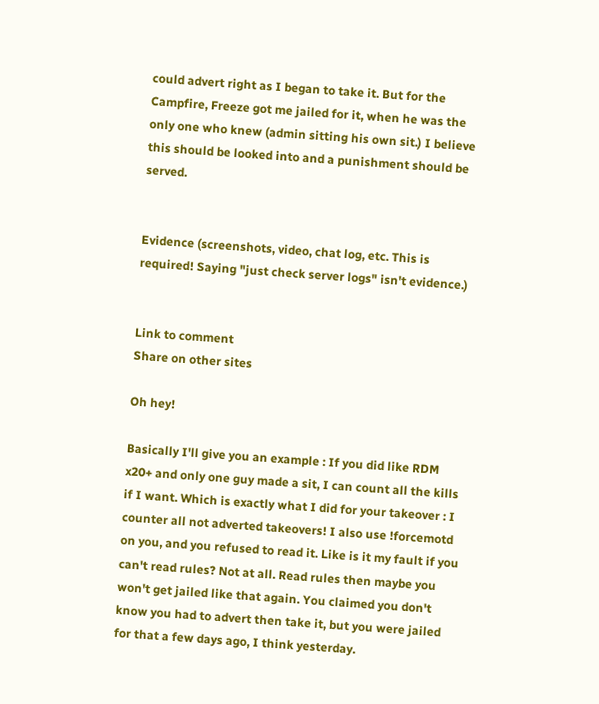could advert right as I began to take it. But for the Campfire, Freeze got me jailed for it, when he was the only one who knew (admin sitting his own sit.) I believe this should be looked into and a punishment should be served.


Evidence (screenshots, video, chat log, etc. This is required! Saying "just check server logs" isn't evidence.)


Link to comment
Share on other sites

Oh hey!

Basically I'll give you an example : If you did like RDM x20+ and only one guy made a sit, I can count all the kills if I want. Which is exactly what I did for your takeover : I counter all not adverted takeovers! I also use !forcemotd on you, and you refused to read it. Like is it my fault if you can't read rules? Not at all. Read rules then maybe you won't get jailed like that again. You claimed you don't know you had to advert then take it, but you were jailed for that a few days ago, I think yesterday.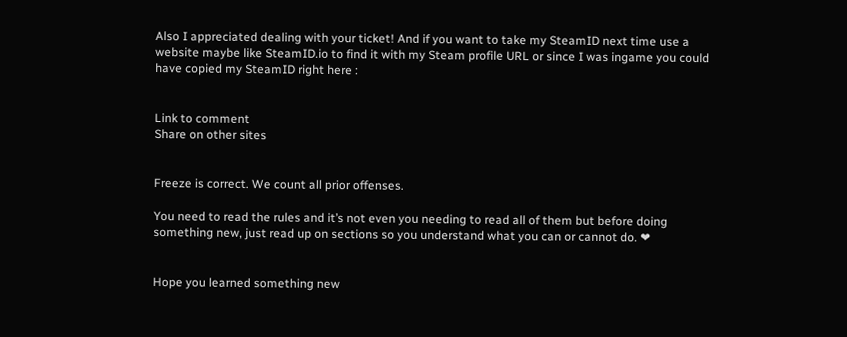Also I appreciated dealing with your ticket! And if you want to take my SteamID next time use a website maybe like SteamID.io to find it with my Steam profile URL or since I was ingame you could have copied my SteamID right here :


Link to comment
Share on other sites


Freeze is correct. We count all prior offenses.

You need to read the rules and it’s not even you needing to read all of them but before doing something new, just read up on sections so you understand what you can or cannot do. ❤


Hope you learned something new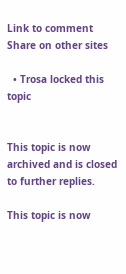Link to comment
Share on other sites

  • Trosa locked this topic


This topic is now archived and is closed to further replies.

This topic is now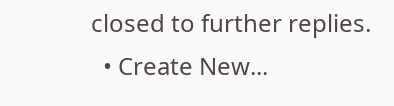closed to further replies.
  • Create New...